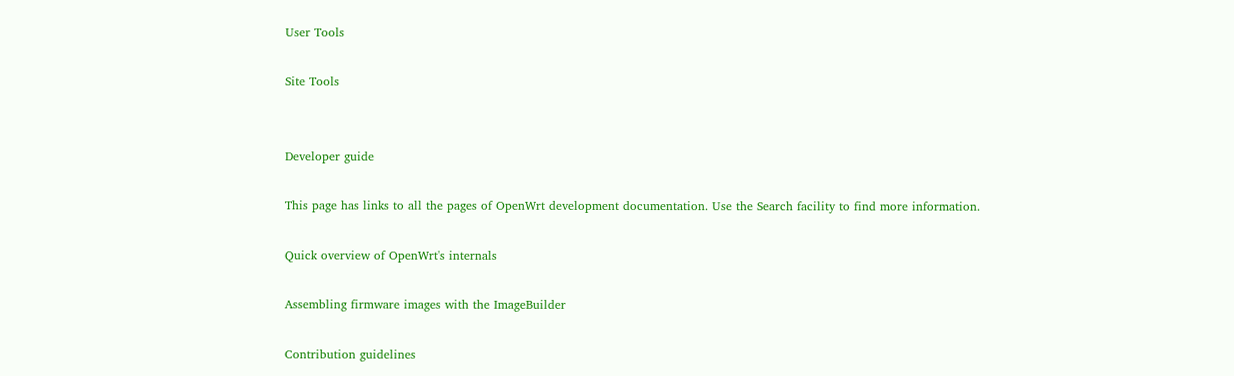User Tools

Site Tools


Developer guide

This page has links to all the pages of OpenWrt development documentation. Use the Search facility to find more information.

Quick overview of OpenWrt's internals

Assembling firmware images with the ImageBuilder

Contribution guidelines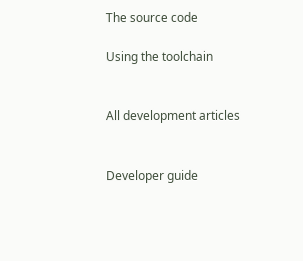The source code

Using the toolchain


All development articles


Developer guide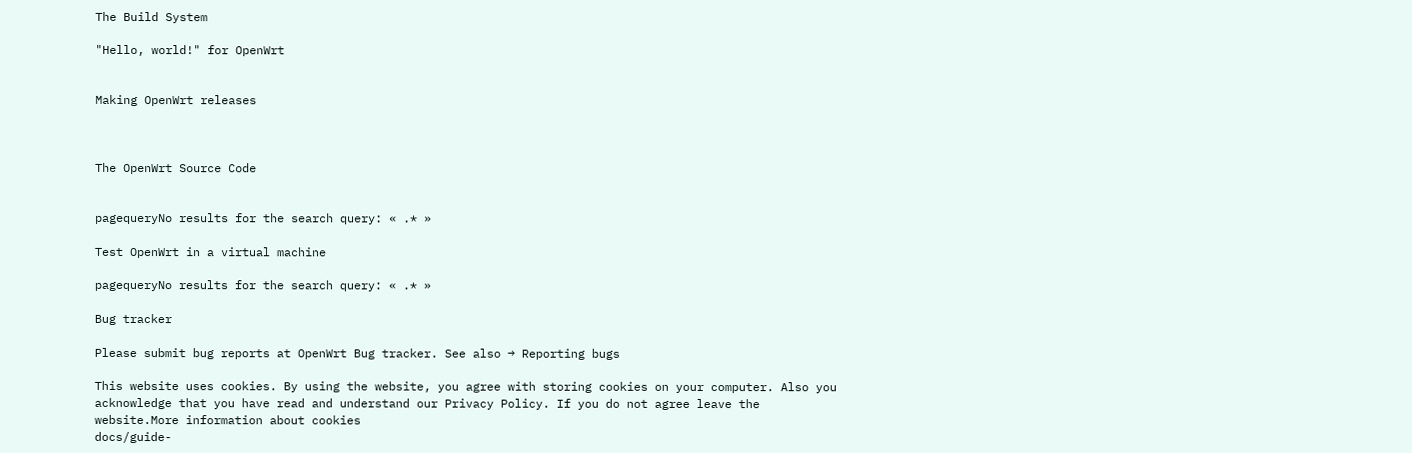The Build System

"Hello, world!" for OpenWrt


Making OpenWrt releases



The OpenWrt Source Code


pagequeryNo results for the search query: « .* »

Test OpenWrt in a virtual machine

pagequeryNo results for the search query: « .* »

Bug tracker

Please submit bug reports at OpenWrt Bug tracker. See also → Reporting bugs

This website uses cookies. By using the website, you agree with storing cookies on your computer. Also you acknowledge that you have read and understand our Privacy Policy. If you do not agree leave the website.More information about cookies
docs/guide-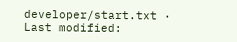developer/start.txt · Last modified: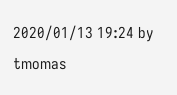2020/01/13 19:24 by tmomas